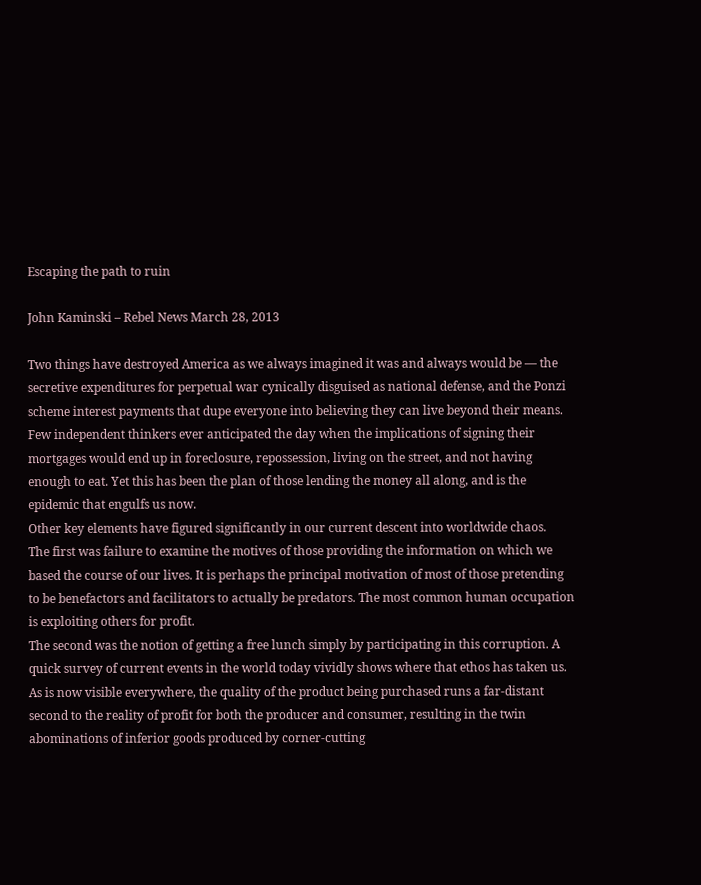Escaping the path to ruin

John Kaminski – Rebel News March 28, 2013

Two things have destroyed America as we always imagined it was and always would be — the secretive expenditures for perpetual war cynically disguised as national defense, and the Ponzi scheme interest payments that dupe everyone into believing they can live beyond their means.
Few independent thinkers ever anticipated the day when the implications of signing their mortgages would end up in foreclosure, repossession, living on the street, and not having enough to eat. Yet this has been the plan of those lending the money all along, and is the epidemic that engulfs us now.
Other key elements have figured significantly in our current descent into worldwide chaos.
The first was failure to examine the motives of those providing the information on which we based the course of our lives. It is perhaps the principal motivation of most of those pretending to be benefactors and facilitators to actually be predators. The most common human occupation is exploiting others for profit.
The second was the notion of getting a free lunch simply by participating in this corruption. A quick survey of current events in the world today vividly shows where that ethos has taken us.
As is now visible everywhere, the quality of the product being purchased runs a far-distant second to the reality of profit for both the producer and consumer, resulting in the twin abominations of inferior goods produced by corner-cutting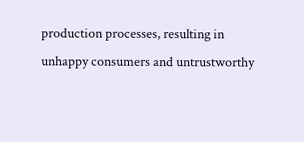production processes, resulting in unhappy consumers and untrustworthy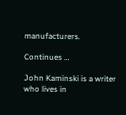manufacturers.

Continues …

John Kaminski is a writer who lives in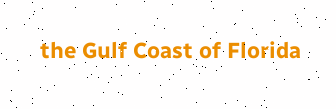the Gulf Coast of Florida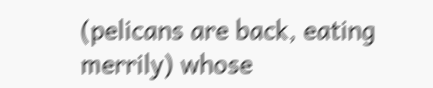(pelicans are back, eating merrily) whose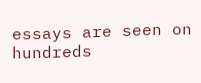essays are seen on hundreds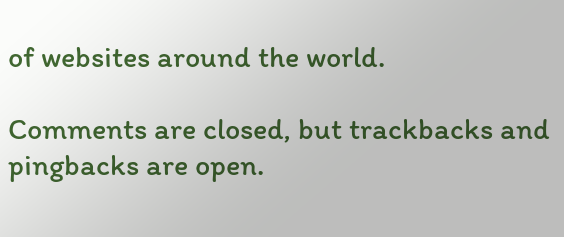of websites around the world.

Comments are closed, but trackbacks and pingbacks are open.